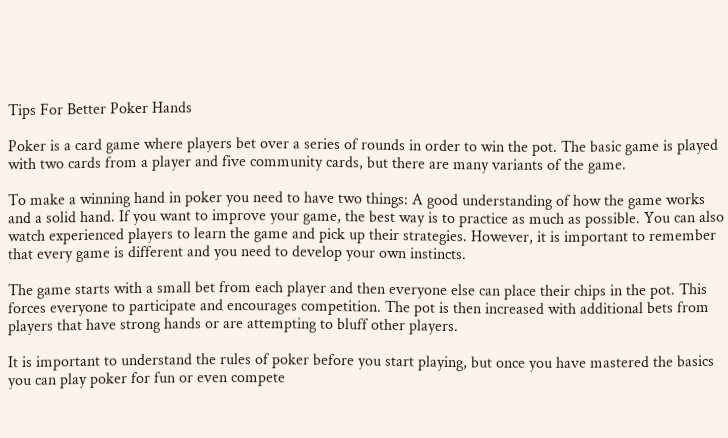Tips For Better Poker Hands

Poker is a card game where players bet over a series of rounds in order to win the pot. The basic game is played with two cards from a player and five community cards, but there are many variants of the game.

To make a winning hand in poker you need to have two things: A good understanding of how the game works and a solid hand. If you want to improve your game, the best way is to practice as much as possible. You can also watch experienced players to learn the game and pick up their strategies. However, it is important to remember that every game is different and you need to develop your own instincts.

The game starts with a small bet from each player and then everyone else can place their chips in the pot. This forces everyone to participate and encourages competition. The pot is then increased with additional bets from players that have strong hands or are attempting to bluff other players.

It is important to understand the rules of poker before you start playing, but once you have mastered the basics you can play poker for fun or even compete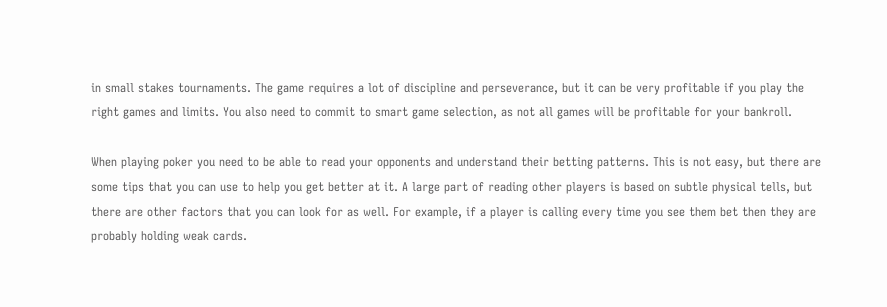in small stakes tournaments. The game requires a lot of discipline and perseverance, but it can be very profitable if you play the right games and limits. You also need to commit to smart game selection, as not all games will be profitable for your bankroll.

When playing poker you need to be able to read your opponents and understand their betting patterns. This is not easy, but there are some tips that you can use to help you get better at it. A large part of reading other players is based on subtle physical tells, but there are other factors that you can look for as well. For example, if a player is calling every time you see them bet then they are probably holding weak cards.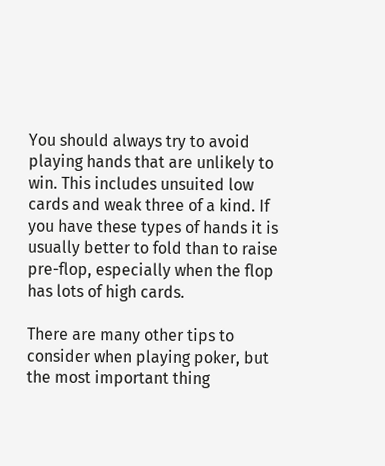You should always try to avoid playing hands that are unlikely to win. This includes unsuited low cards and weak three of a kind. If you have these types of hands it is usually better to fold than to raise pre-flop, especially when the flop has lots of high cards.

There are many other tips to consider when playing poker, but the most important thing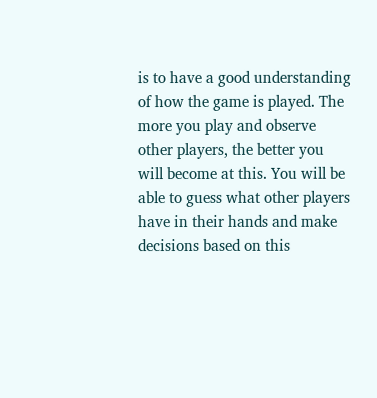is to have a good understanding of how the game is played. The more you play and observe other players, the better you will become at this. You will be able to guess what other players have in their hands and make decisions based on this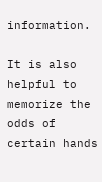information.

It is also helpful to memorize the odds of certain hands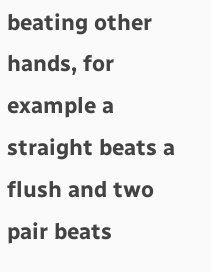beating other hands, for example a straight beats a flush and two pair beats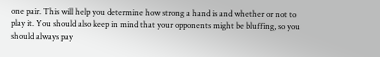one pair. This will help you determine how strong a hand is and whether or not to play it. You should also keep in mind that your opponents might be bluffing, so you should always pay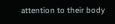attention to their body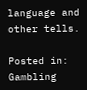language and other tells.

Posted in: Gambling